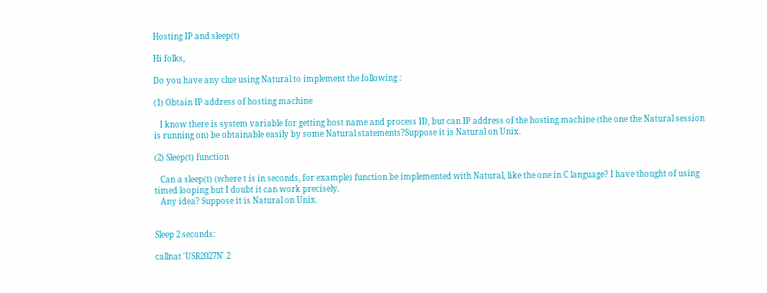Hosting IP and sleep(t)

Hi folks,

Do you have any clue using Natural to implement the following :

(1) Obtain IP address of hosting machine

   I know there is system variable for getting host name and process ID, but can IP address of the hosting machine (the one the Natural session is running on) be obtainable easily by some Natural statements?Suppose it is Natural on Unix.

(2) Sleep(t) function

   Can a sleep(t) (where t is in seconds, for example) function be implemented with Natural, like the one in C language? I have thought of using timed looping but I doubt it can work precisely.
   Any idea? Suppose it is Natural on Unix.


Sleep 2 seconds:

callnat 'USR2027N' 2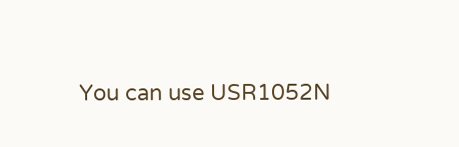You can use USR1052N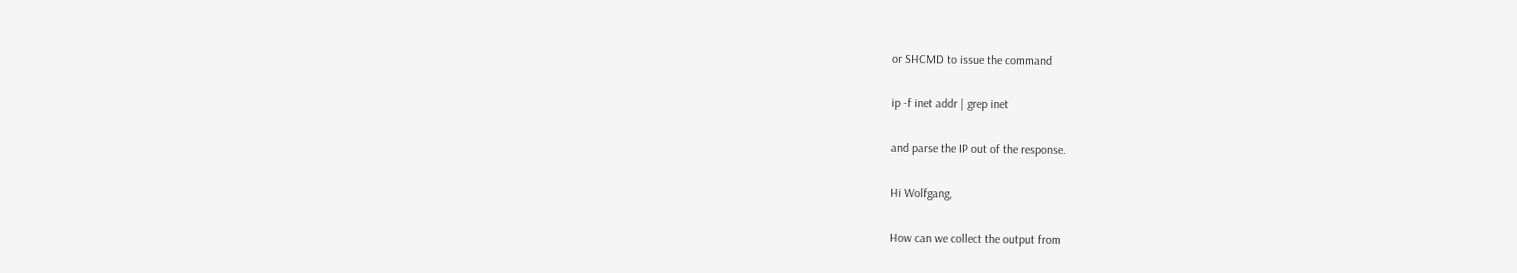or SHCMD to issue the command

ip -f inet addr | grep inet

and parse the IP out of the response.

Hi Wolfgang,

How can we collect the output from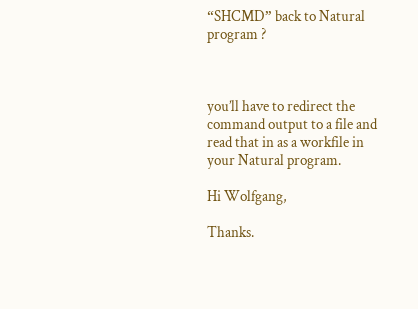“SHCMD” back to Natural program ?



you’ll have to redirect the command output to a file and read that in as a workfile in your Natural program.

Hi Wolfgang,

Thanks.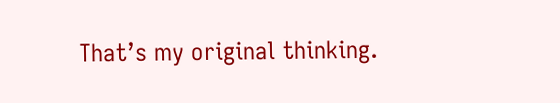That’s my original thinking.